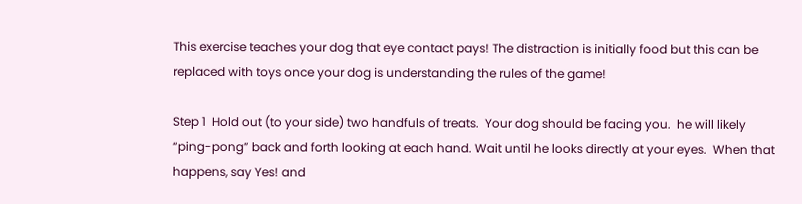This exercise teaches your dog that eye contact pays! The distraction is initially food but this can be replaced with toys once your dog is understanding the rules of the game!

Step 1  Hold out (to your side) two handfuls of treats.  Your dog should be facing you.  he will likely “ping-pong” back and forth looking at each hand. Wait until he looks directly at your eyes.  When that happens, say Yes! and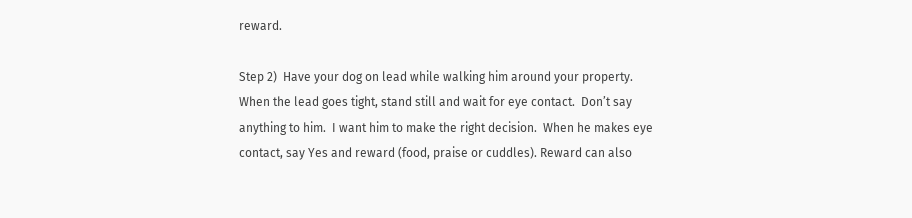reward.

Step 2)  Have your dog on lead while walking him around your property.  When the lead goes tight, stand still and wait for eye contact.  Don’t say anything to him.  I want him to make the right decision.  When he makes eye contact, say Yes and reward (food, praise or cuddles). Reward can also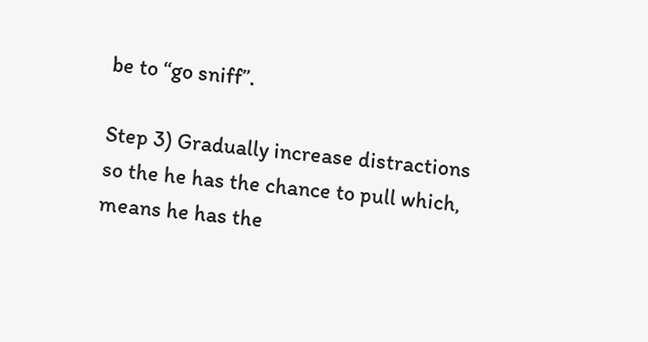be to “go sniff”.

Step 3) Gradually increase distractions so the he has the chance to pull which, means he has the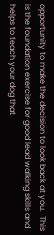opportunity to make the decision to look back at you.  This is the foundation exercise for good lead walking skills and helps to teach your dog that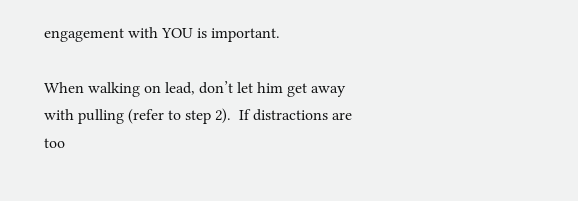engagement with YOU is important.

When walking on lead, don’t let him get away with pulling (refer to step 2).  If distractions are too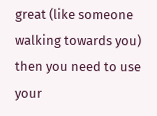great (like someone walking towards you) then you need to use your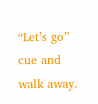“Let’s go” cue and walk away.